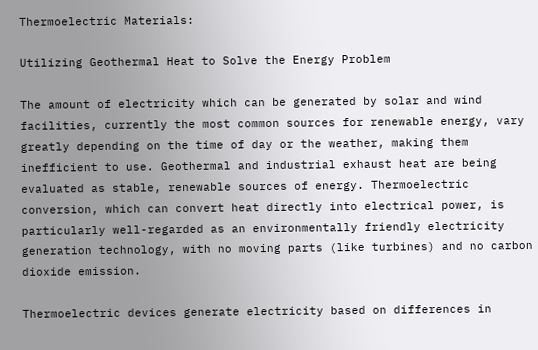Thermoelectric Materials:

Utilizing Geothermal Heat to Solve the Energy Problem

The amount of electricity which can be generated by solar and wind facilities, currently the most common sources for renewable energy, vary greatly depending on the time of day or the weather, making them inefficient to use. Geothermal and industrial exhaust heat are being evaluated as stable, renewable sources of energy. Thermoelectric conversion, which can convert heat directly into electrical power, is particularly well-regarded as an environmentally friendly electricity generation technology, with no moving parts (like turbines) and no carbon dioxide emission.

Thermoelectric devices generate electricity based on differences in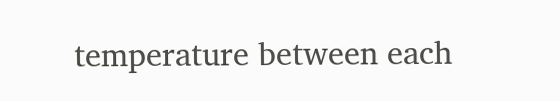temperature between each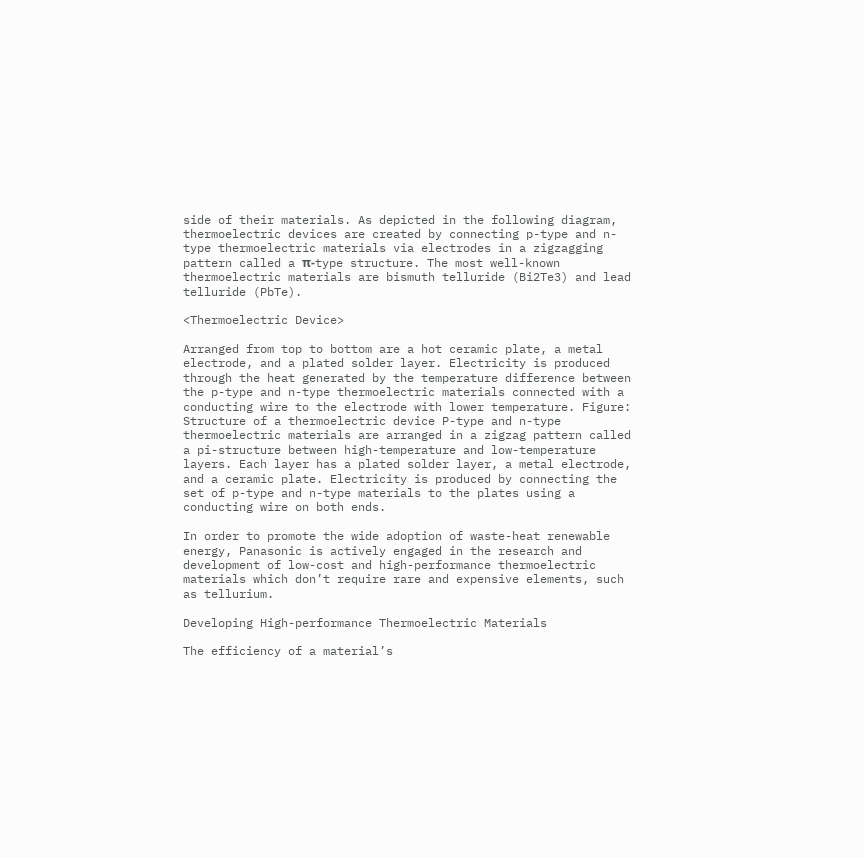side of their materials. As depicted in the following diagram, thermoelectric devices are created by connecting p-type and n-type thermoelectric materials via electrodes in a zigzagging pattern called a π-type structure. The most well-known thermoelectric materials are bismuth telluride (Bi2Te3) and lead telluride (PbTe).

<Thermoelectric Device>

Arranged from top to bottom are a hot ceramic plate, a metal electrode, and a plated solder layer. Electricity is produced through the heat generated by the temperature difference between the p-type and n-type thermoelectric materials connected with a conducting wire to the electrode with lower temperature. Figure: Structure of a thermoelectric device P-type and n-type thermoelectric materials are arranged in a zigzag pattern called a pi-structure between high-temperature and low-temperature layers. Each layer has a plated solder layer, a metal electrode, and a ceramic plate. Electricity is produced by connecting the set of p-type and n-type materials to the plates using a conducting wire on both ends.

In order to promote the wide adoption of waste-heat renewable energy, Panasonic is actively engaged in the research and development of low-cost and high-performance thermoelectric materials which don’t require rare and expensive elements, such as tellurium.

Developing High-performance Thermoelectric Materials

The efficiency of a material’s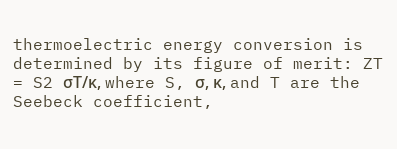thermoelectric energy conversion is determined by its figure of merit: ZT = S2 σT/κ, where S, σ, κ, and T are the Seebeck coefficient,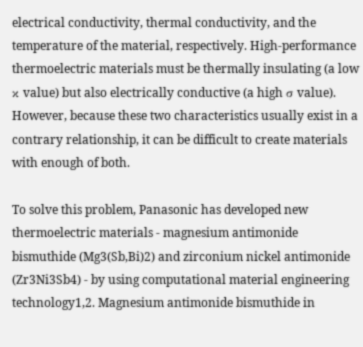electrical conductivity, thermal conductivity, and the temperature of the material, respectively. High-performance thermoelectric materials must be thermally insulating (a low κ value) but also electrically conductive (a high σ value). However, because these two characteristics usually exist in a contrary relationship, it can be difficult to create materials with enough of both.

To solve this problem, Panasonic has developed new thermoelectric materials - magnesium antimonide bismuthide (Mg3(Sb,Bi)2) and zirconium nickel antimonide (Zr3Ni3Sb4) - by using computational material engineering technology1,2. Magnesium antimonide bismuthide in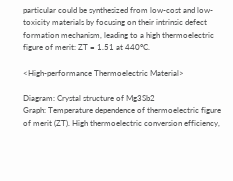particular could be synthesized from low-cost and low-toxicity materials by focusing on their intrinsic defect formation mechanism, leading to a high thermoelectric figure of merit: ZT = 1.51 at 440°C.

<High-performance Thermoelectric Material>

Diagram: Crystal structure of Mg3Sb2
Graph: Temperature dependence of thermoelectric figure of merit (ZT). High thermoelectric conversion efficiency,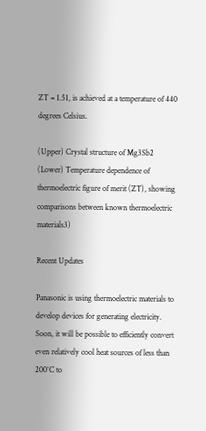ZT = 1.51, is achieved at a temperature of 440 degrees Celsius.

(Upper) Crystal structure of Mg3Sb2
(Lower) Temperature dependence of thermoelectric figure of merit (ZT), showing comparisons between known thermoelectric materials3)

Recent Updates

Panasonic is using thermoelectric materials to develop devices for generating electricity. Soon, it will be possible to efficiently convert even relatively cool heat sources of less than 200°C to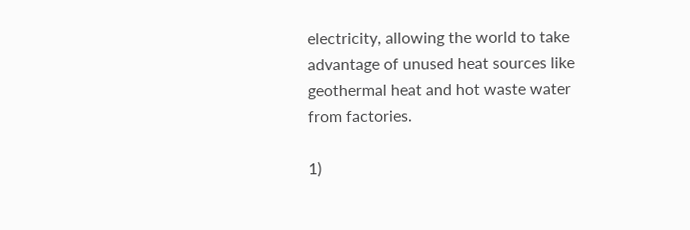electricity, allowing the world to take advantage of unused heat sources like geothermal heat and hot waste water from factories.

1)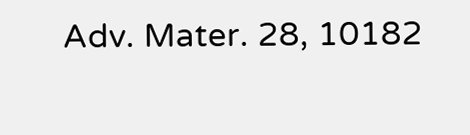Adv. Mater. 28, 10182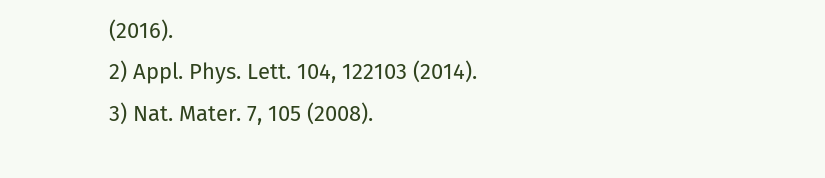(2016).
2) Appl. Phys. Lett. 104, 122103 (2014).
3) Nat. Mater. 7, 105 (2008).